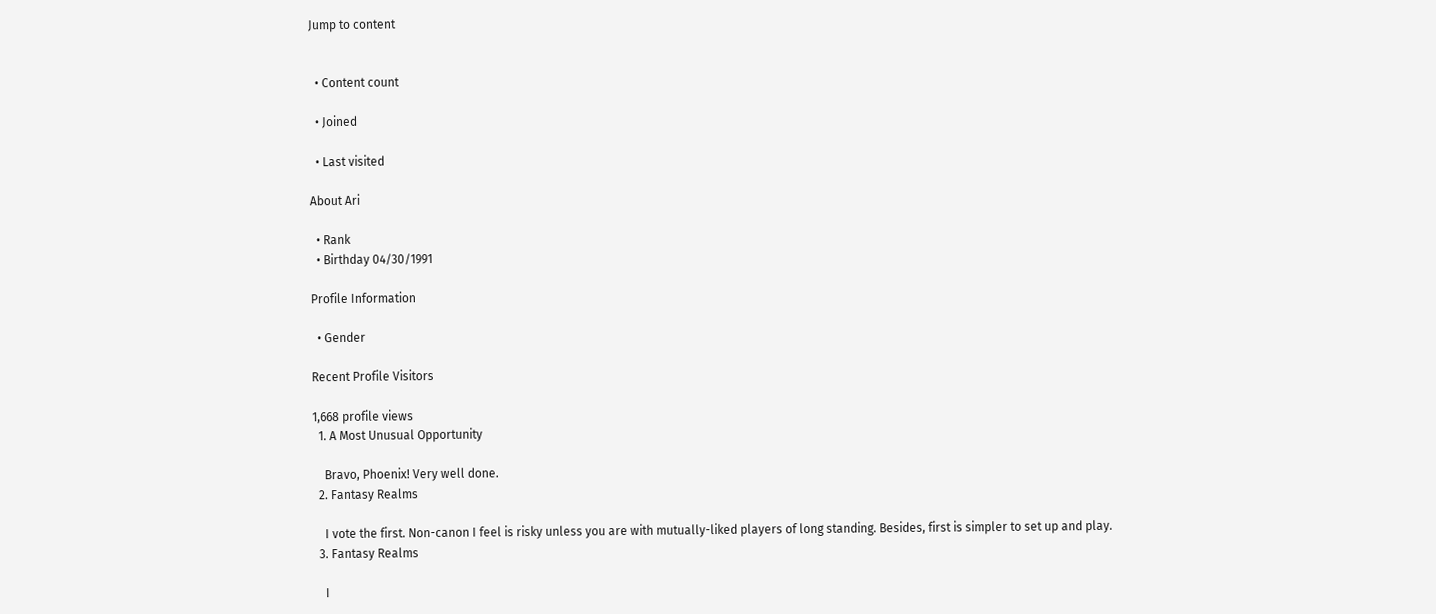Jump to content


  • Content count

  • Joined

  • Last visited

About Ari

  • Rank
  • Birthday 04/30/1991

Profile Information

  • Gender

Recent Profile Visitors

1,668 profile views
  1. A Most Unusual Opportunity

    Bravo, Phoenix! Very well done.
  2. Fantasy Realms

    I vote the first. Non-canon I feel is risky unless you are with mutually-liked players of long standing. Besides, first is simpler to set up and play.
  3. Fantasy Realms

    I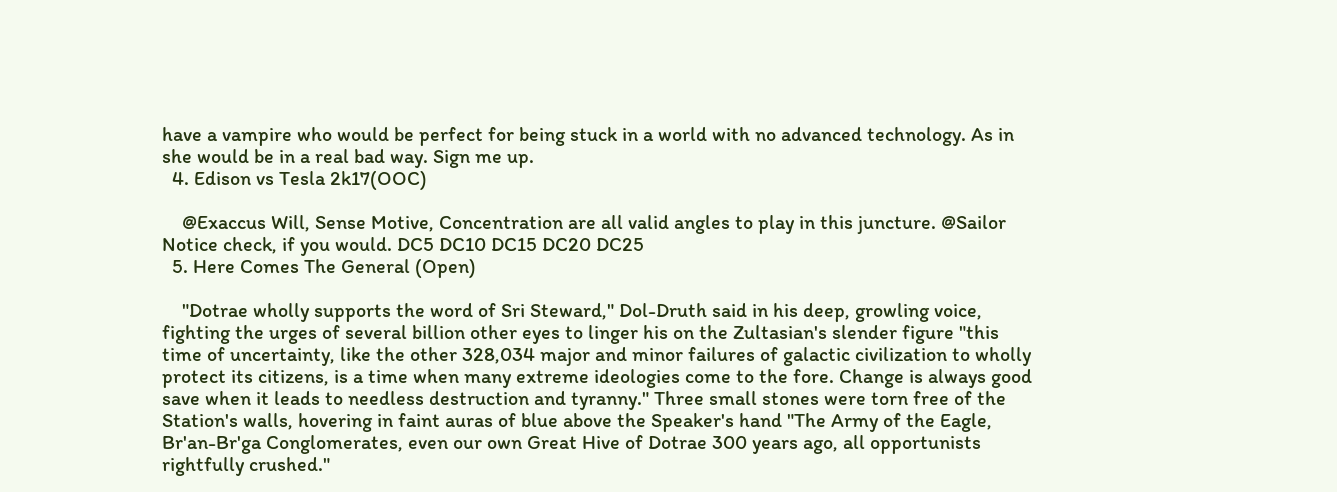have a vampire who would be perfect for being stuck in a world with no advanced technology. As in she would be in a real bad way. Sign me up.
  4. Edison vs Tesla 2k17(OOC)

    @Exaccus Will, Sense Motive, Concentration are all valid angles to play in this juncture. @Sailor Notice check, if you would. DC5 DC10 DC15 DC20 DC25
  5. Here Comes The General (Open)

    "Dotrae wholly supports the word of Sri Steward," Dol-Druth said in his deep, growling voice, fighting the urges of several billion other eyes to linger his on the Zultasian's slender figure "this time of uncertainty, like the other 328,034 major and minor failures of galactic civilization to wholly protect its citizens, is a time when many extreme ideologies come to the fore. Change is always good save when it leads to needless destruction and tyranny." Three small stones were torn free of the Station's walls, hovering in faint auras of blue above the Speaker's hand "The Army of the Eagle, Br'an-Br'ga Conglomerates, even our own Great Hive of Dotrae 300 years ago, all opportunists rightfully crushed."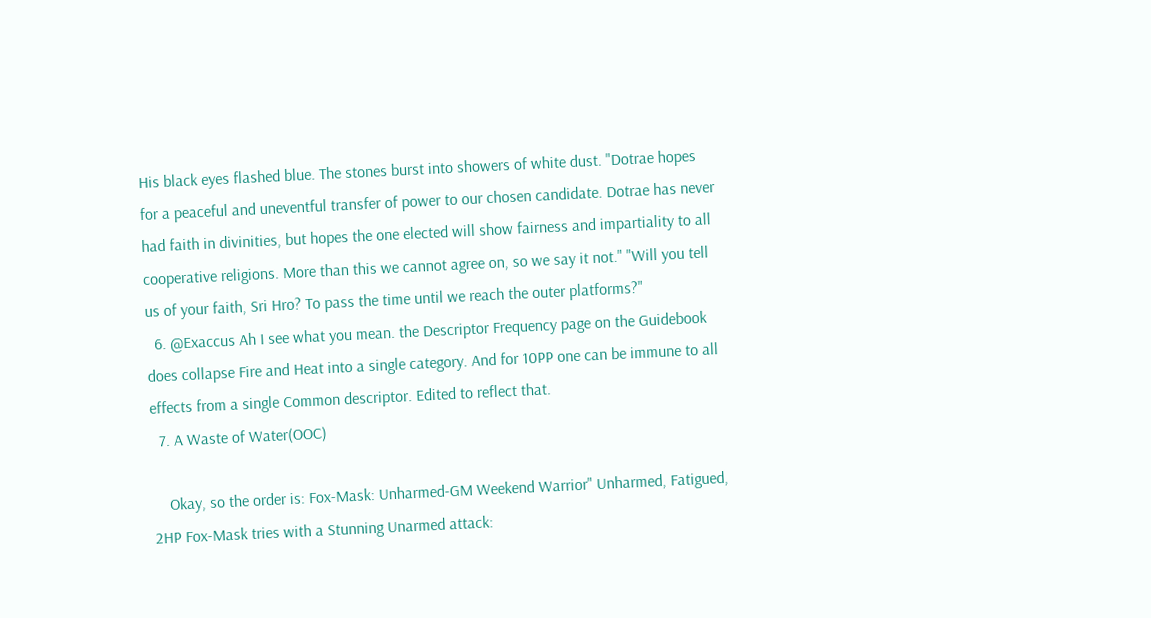His black eyes flashed blue. The stones burst into showers of white dust. "Dotrae hopes for a peaceful and uneventful transfer of power to our chosen candidate. Dotrae has never had faith in divinities, but hopes the one elected will show fairness and impartiality to all cooperative religions. More than this we cannot agree on, so we say it not." "Will you tell us of your faith, Sri Hro? To pass the time until we reach the outer platforms?"
  6. @Exaccus Ah I see what you mean. the Descriptor Frequency page on the Guidebook does collapse Fire and Heat into a single category. And for 10PP one can be immune to all effects from a single Common descriptor. Edited to reflect that.
  7. A Waste of Water(OOC)

    Okay, so the order is: Fox-Mask: Unharmed-GM Weekend Warrior" Unharmed, Fatigued, 2HP Fox-Mask tries with a Stunning Unarmed attack: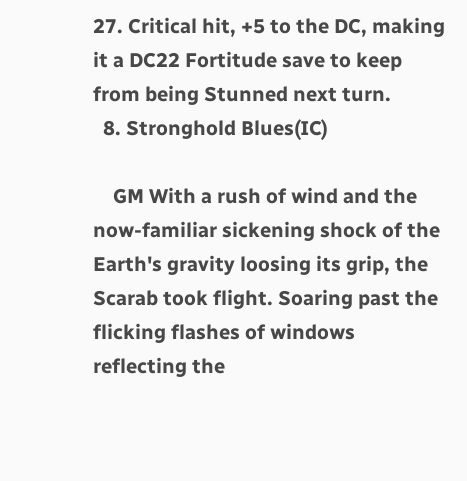27. Critical hit, +5 to the DC, making it a DC22 Fortitude save to keep from being Stunned next turn.
  8. Stronghold Blues(IC)

    GM With a rush of wind and the now-familiar sickening shock of the Earth's gravity loosing its grip, the Scarab took flight. Soaring past the flicking flashes of windows reflecting the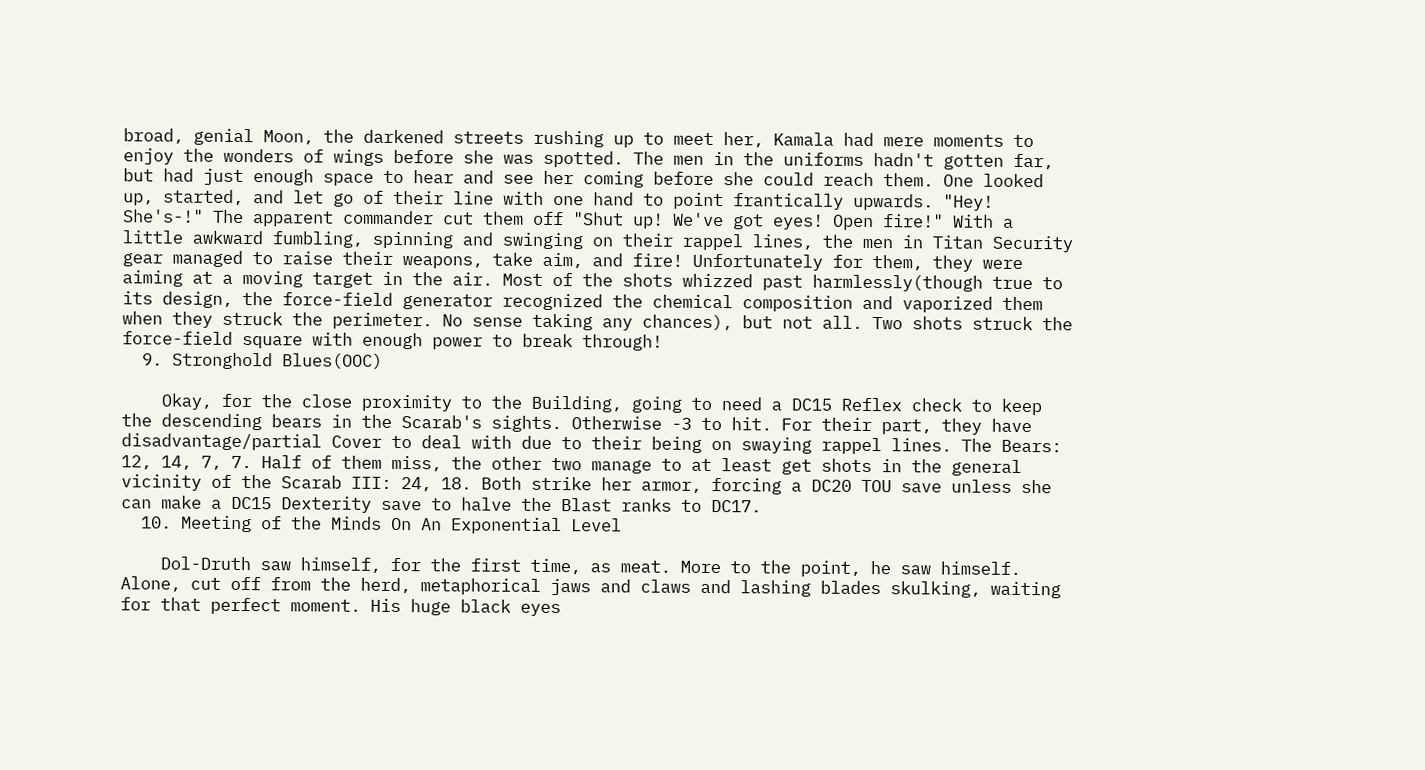broad, genial Moon, the darkened streets rushing up to meet her, Kamala had mere moments to enjoy the wonders of wings before she was spotted. The men in the uniforms hadn't gotten far, but had just enough space to hear and see her coming before she could reach them. One looked up, started, and let go of their line with one hand to point frantically upwards. "Hey! She's-!" The apparent commander cut them off "Shut up! We've got eyes! Open fire!" With a little awkward fumbling, spinning and swinging on their rappel lines, the men in Titan Security gear managed to raise their weapons, take aim, and fire! Unfortunately for them, they were aiming at a moving target in the air. Most of the shots whizzed past harmlessly(though true to its design, the force-field generator recognized the chemical composition and vaporized them when they struck the perimeter. No sense taking any chances), but not all. Two shots struck the force-field square with enough power to break through!
  9. Stronghold Blues(OOC)

    Okay, for the close proximity to the Building, going to need a DC15 Reflex check to keep the descending bears in the Scarab's sights. Otherwise -3 to hit. For their part, they have disadvantage/partial Cover to deal with due to their being on swaying rappel lines. The Bears: 12, 14, 7, 7. Half of them miss, the other two manage to at least get shots in the general vicinity of the Scarab III: 24, 18. Both strike her armor, forcing a DC20 TOU save unless she can make a DC15 Dexterity save to halve the Blast ranks to DC17.
  10. Meeting of the Minds On An Exponential Level

    Dol-Druth saw himself, for the first time, as meat. More to the point, he saw himself. Alone, cut off from the herd, metaphorical jaws and claws and lashing blades skulking, waiting for that perfect moment. His huge black eyes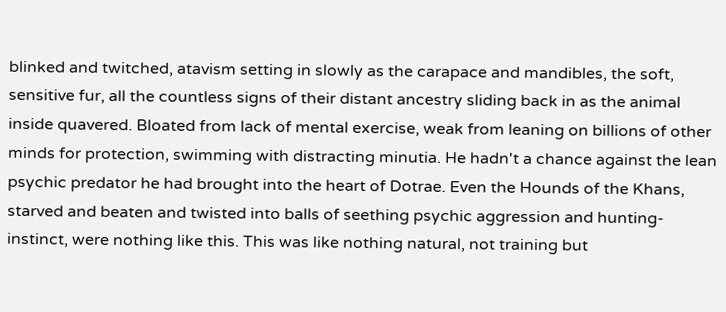blinked and twitched, atavism setting in slowly as the carapace and mandibles, the soft, sensitive fur, all the countless signs of their distant ancestry sliding back in as the animal inside quavered. Bloated from lack of mental exercise, weak from leaning on billions of other minds for protection, swimming with distracting minutia. He hadn't a chance against the lean psychic predator he had brought into the heart of Dotrae. Even the Hounds of the Khans, starved and beaten and twisted into balls of seething psychic aggression and hunting-instinct, were nothing like this. This was like nothing natural, not training but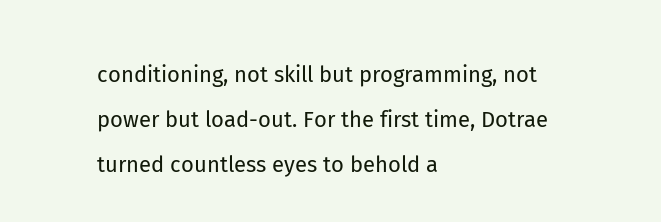conditioning, not skill but programming, not power but load-out. For the first time, Dotrae turned countless eyes to behold a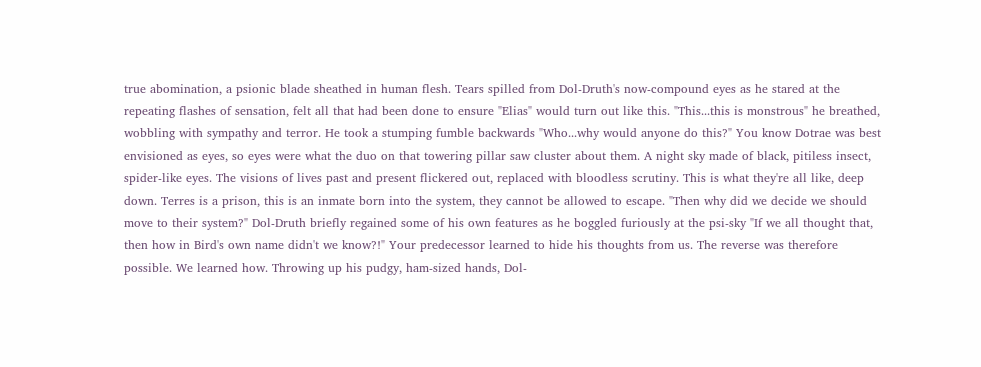true abomination, a psionic blade sheathed in human flesh. Tears spilled from Dol-Druth's now-compound eyes as he stared at the repeating flashes of sensation, felt all that had been done to ensure "Elias" would turn out like this. "This...this is monstrous" he breathed, wobbling with sympathy and terror. He took a stumping fumble backwards "Who...why would anyone do this?" You know Dotrae was best envisioned as eyes, so eyes were what the duo on that towering pillar saw cluster about them. A night sky made of black, pitiless insect, spider-like eyes. The visions of lives past and present flickered out, replaced with bloodless scrutiny. This is what they're all like, deep down. Terres is a prison, this is an inmate born into the system, they cannot be allowed to escape. "Then why did we decide we should move to their system?" Dol-Druth briefly regained some of his own features as he boggled furiously at the psi-sky "If we all thought that, then how in Bird's own name didn't we know?!" Your predecessor learned to hide his thoughts from us. The reverse was therefore possible. We learned how. Throwing up his pudgy, ham-sized hands, Dol-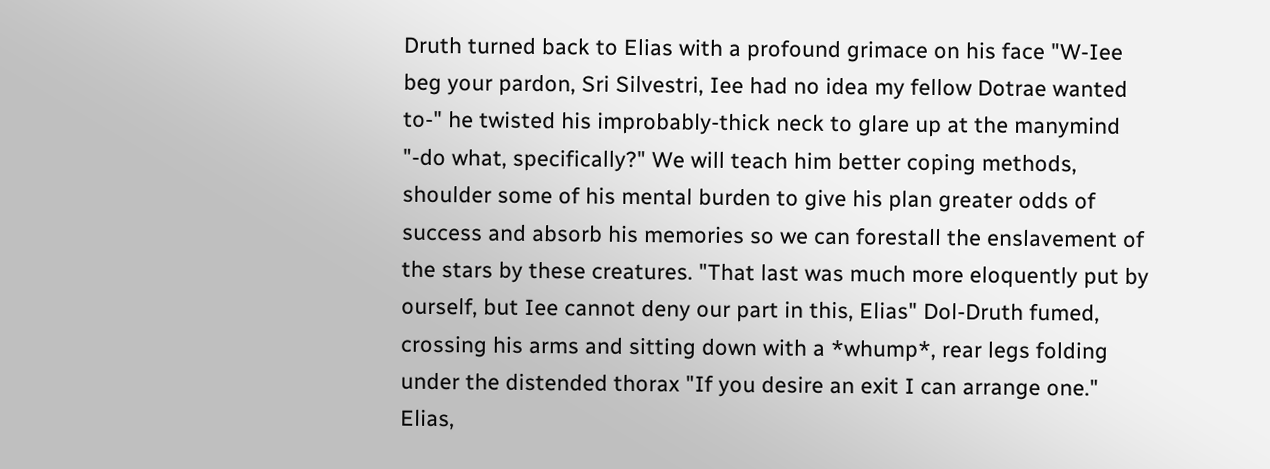Druth turned back to Elias with a profound grimace on his face "W-Iee beg your pardon, Sri Silvestri, Iee had no idea my fellow Dotrae wanted to-" he twisted his improbably-thick neck to glare up at the manymind "-do what, specifically?" We will teach him better coping methods, shoulder some of his mental burden to give his plan greater odds of success and absorb his memories so we can forestall the enslavement of the stars by these creatures. "That last was much more eloquently put by ourself, but Iee cannot deny our part in this, Elias" Dol-Druth fumed, crossing his arms and sitting down with a *whump*, rear legs folding under the distended thorax "If you desire an exit I can arrange one." Elias,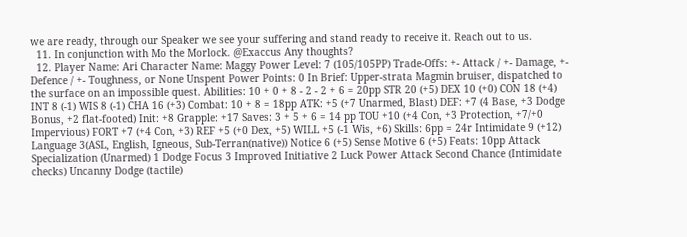we are ready, through our Speaker we see your suffering and stand ready to receive it. Reach out to us.
  11. In conjunction with Mo the Morlock. @Exaccus Any thoughts?
  12. Player Name: Ari Character Name: Maggy Power Level: 7 (105/105PP) Trade-Offs: +- Attack / +- Damage, +- Defence / +- Toughness, or None Unspent Power Points: 0 In Brief: Upper-strata Magmin bruiser, dispatched to the surface on an impossible quest. Abilities: 10 + 0 + 8 - 2 - 2 + 6 = 20pp STR 20 (+5) DEX 10 (+0) CON 18 (+4) INT 8 (-1) WIS 8 (-1) CHA 16 (+3) Combat: 10 + 8 = 18pp ATK: +5 (+7 Unarmed, Blast) DEF: +7 (4 Base, +3 Dodge Bonus, +2 flat-footed) Init: +8 Grapple: +17 Saves: 3 + 5 + 6 = 14 pp TOU +10 (+4 Con, +3 Protection, +7/+0 Impervious) FORT +7 (+4 Con, +3) REF +5 (+0 Dex, +5) WILL +5 (-1 Wis, +6) Skills: 6pp = 24r Intimidate 9 (+12) Language 3(ASL, English, Igneous, Sub-Terran(native)) Notice 6 (+5) Sense Motive 6 (+5) Feats: 10pp Attack Specialization (Unarmed) 1 Dodge Focus 3 Improved Initiative 2 Luck Power Attack Second Chance (Intimidate checks) Uncanny Dodge (tactile)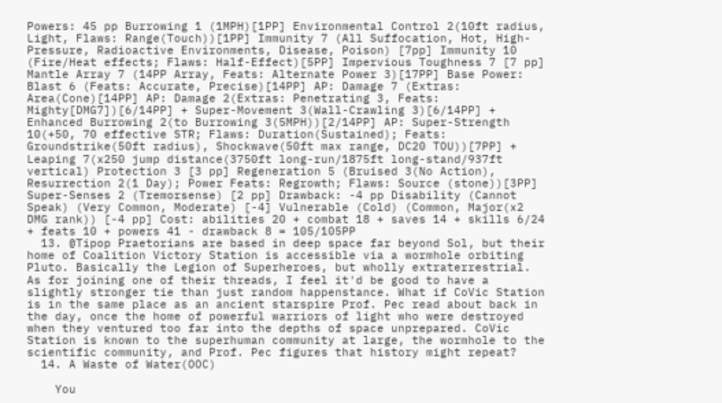Powers: 45 pp Burrowing 1 (1MPH)[1PP] Environmental Control 2(10ft radius, Light, Flaws: Range(Touch))[1PP] Immunity 7 (All Suffocation, Hot, High-Pressure, Radioactive Environments, Disease, Poison) [7pp] Immunity 10 (Fire/Heat effects; Flaws: Half-Effect)[5PP] Impervious Toughness 7 [7 pp] Mantle Array 7 (14PP Array, Feats: Alternate Power 3)[17PP] Base Power: Blast 6 (Feats: Accurate, Precise)[14PP] AP: Damage 7 (Extras: Area(Cone)[14PP] AP: Damage 2(Extras: Penetrating 3, Feats: Mighty[DMG7])[6/14PP] + Super-Movement 3(Wall-Crawling 3)[6/14PP] + Enhanced Burrowing 2(to Burrowing 3(5MPH))[2/14PP] AP: Super-Strength 10(+50, 70 effective STR; Flaws: Duration(Sustained); Feats: Groundstrike(50ft radius), Shockwave(50ft max range, DC20 TOU))[7PP] + Leaping 7(x250 jump distance(3750ft long-run/1875ft long-stand/937ft vertical) Protection 3 [3 pp] Regeneration 5 (Bruised 3(No Action), Resurrection 2(1 Day); Power Feats: Regrowth; Flaws: Source (stone))[3PP] Super-Senses 2 (Tremorsense) [2 pp] Drawback: -4 pp Disability (Cannot Speak) (Very Common, Moderate) [-4] Vulnerable (Cold) (Common, Major(x2 DMG rank)) [-4 pp] Cost: abilities 20 + combat 18 + saves 14 + skills 6/24 + feats 10 + powers 41 - drawback 8 = 105/105PP
  13. @Tipop Praetorians are based in deep space far beyond Sol, but their home of Coalition Victory Station is accessible via a wormhole orbiting Pluto. Basically the Legion of Superheroes, but wholly extraterrestrial. As for joining one of their threads, I feel it'd be good to have a slightly stronger tie than just random happenstance. What if CoVic Station is in the same place as an ancient starspire Prof. Pec read about back in the day, once the home of powerful warriors of light who were destroyed when they ventured too far into the depths of space unprepared. CoVic Station is known to the superhuman community at large, the wormhole to the scientific community, and Prof. Pec figures that history might repeat?
  14. A Waste of Water(OOC)

    You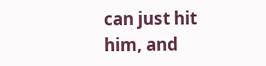can just hit him, and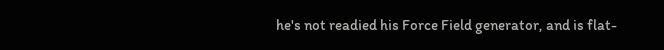he's not readied his Force Field generator, and is flat-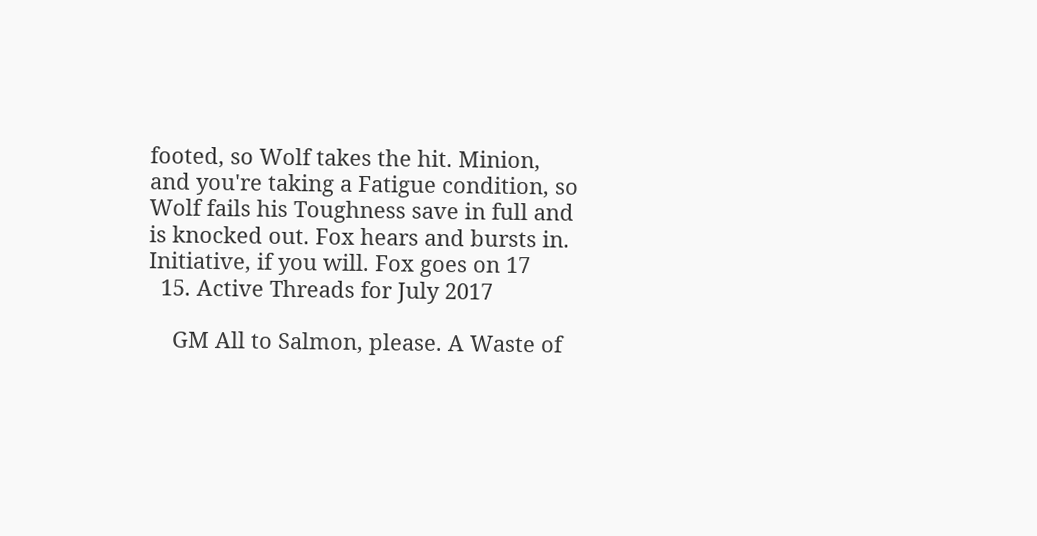footed, so Wolf takes the hit. Minion, and you're taking a Fatigue condition, so Wolf fails his Toughness save in full and is knocked out. Fox hears and bursts in. Initiative, if you will. Fox goes on 17
  15. Active Threads for July 2017

    GM All to Salmon, please. A Waste of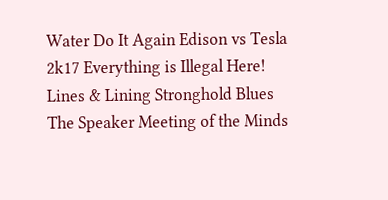Water Do It Again Edison vs Tesla 2k17 Everything is Illegal Here! Lines & Lining Stronghold Blues The Speaker Meeting of the Minds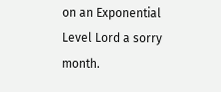on an Exponential Level Lord a sorry month.